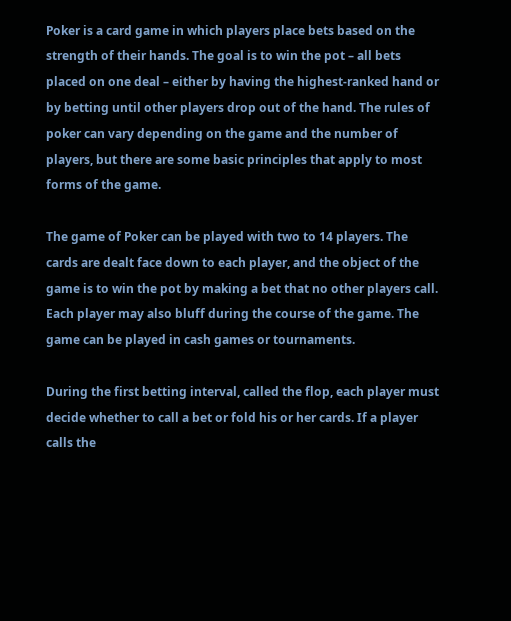Poker is a card game in which players place bets based on the strength of their hands. The goal is to win the pot – all bets placed on one deal – either by having the highest-ranked hand or by betting until other players drop out of the hand. The rules of poker can vary depending on the game and the number of players, but there are some basic principles that apply to most forms of the game.

The game of Poker can be played with two to 14 players. The cards are dealt face down to each player, and the object of the game is to win the pot by making a bet that no other players call. Each player may also bluff during the course of the game. The game can be played in cash games or tournaments.

During the first betting interval, called the flop, each player must decide whether to call a bet or fold his or her cards. If a player calls the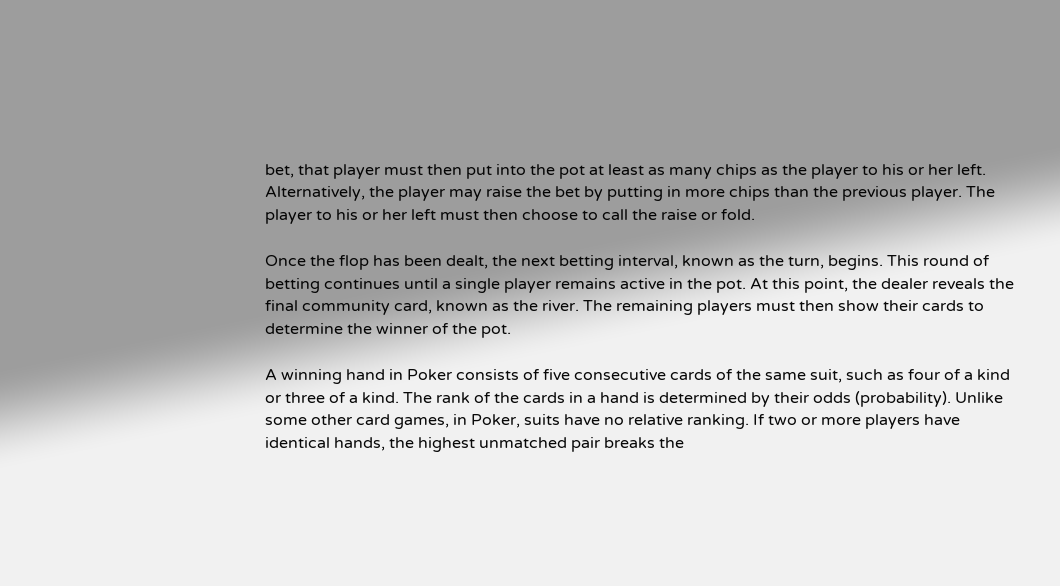bet, that player must then put into the pot at least as many chips as the player to his or her left. Alternatively, the player may raise the bet by putting in more chips than the previous player. The player to his or her left must then choose to call the raise or fold.

Once the flop has been dealt, the next betting interval, known as the turn, begins. This round of betting continues until a single player remains active in the pot. At this point, the dealer reveals the final community card, known as the river. The remaining players must then show their cards to determine the winner of the pot.

A winning hand in Poker consists of five consecutive cards of the same suit, such as four of a kind or three of a kind. The rank of the cards in a hand is determined by their odds (probability). Unlike some other card games, in Poker, suits have no relative ranking. If two or more players have identical hands, the highest unmatched pair breaks the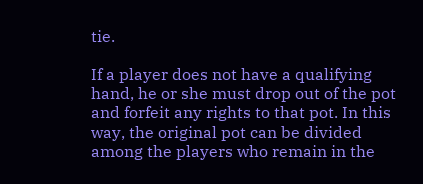tie.

If a player does not have a qualifying hand, he or she must drop out of the pot and forfeit any rights to that pot. In this way, the original pot can be divided among the players who remain in the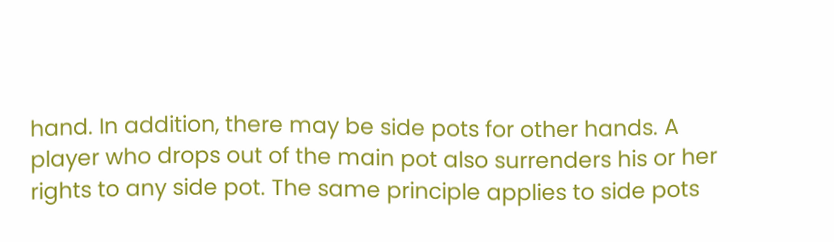hand. In addition, there may be side pots for other hands. A player who drops out of the main pot also surrenders his or her rights to any side pot. The same principle applies to side pots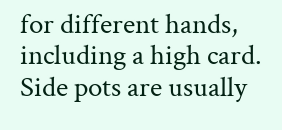for different hands, including a high card. Side pots are usually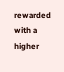rewarded with a higher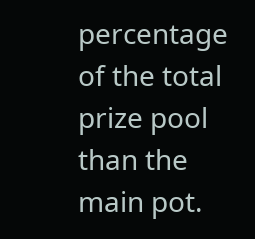percentage of the total prize pool than the main pot.